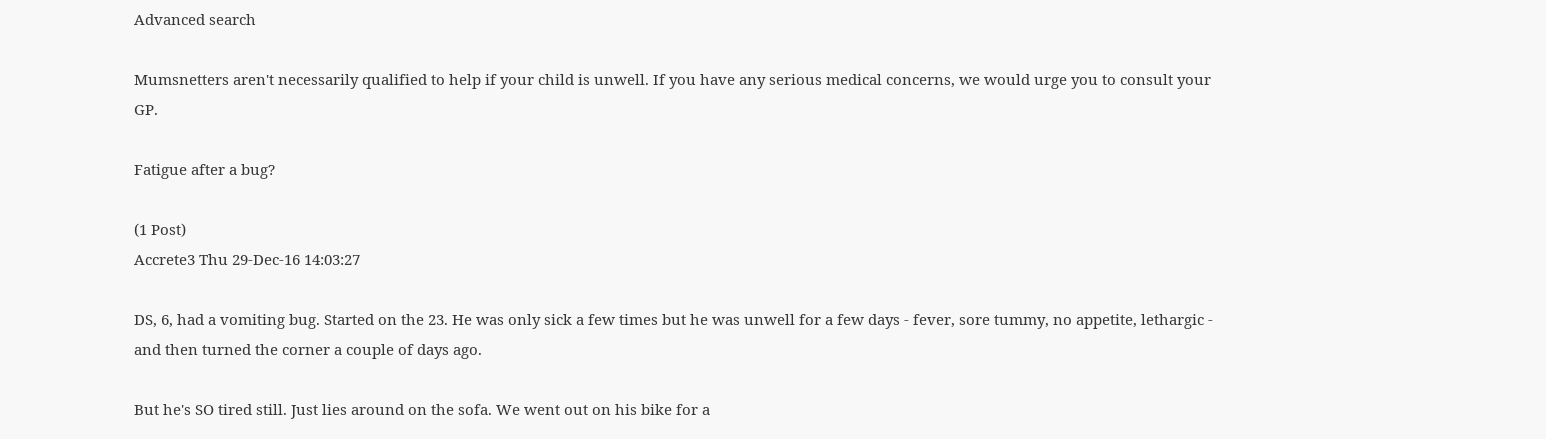Advanced search

Mumsnetters aren't necessarily qualified to help if your child is unwell. If you have any serious medical concerns, we would urge you to consult your GP.

Fatigue after a bug?

(1 Post)
Accrete3 Thu 29-Dec-16 14:03:27

DS, 6, had a vomiting bug. Started on the 23. He was only sick a few times but he was unwell for a few days - fever, sore tummy, no appetite, lethargic - and then turned the corner a couple of days ago.

But he's SO tired still. Just lies around on the sofa. We went out on his bike for a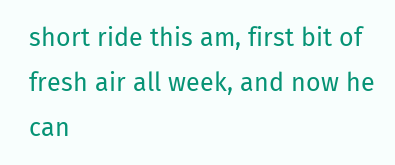short ride this am, first bit of fresh air all week, and now he can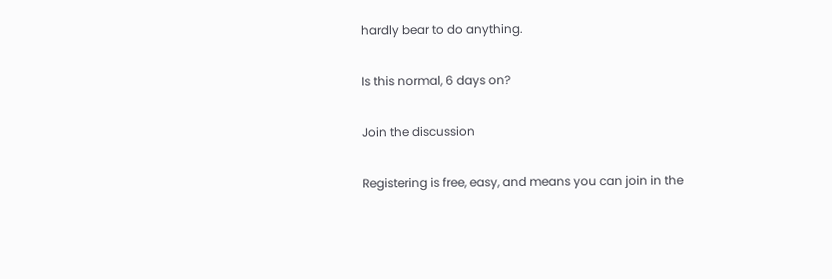hardly bear to do anything.

Is this normal, 6 days on?

Join the discussion

Registering is free, easy, and means you can join in the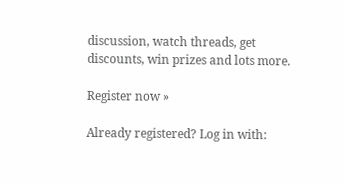discussion, watch threads, get discounts, win prizes and lots more.

Register now »

Already registered? Log in with: